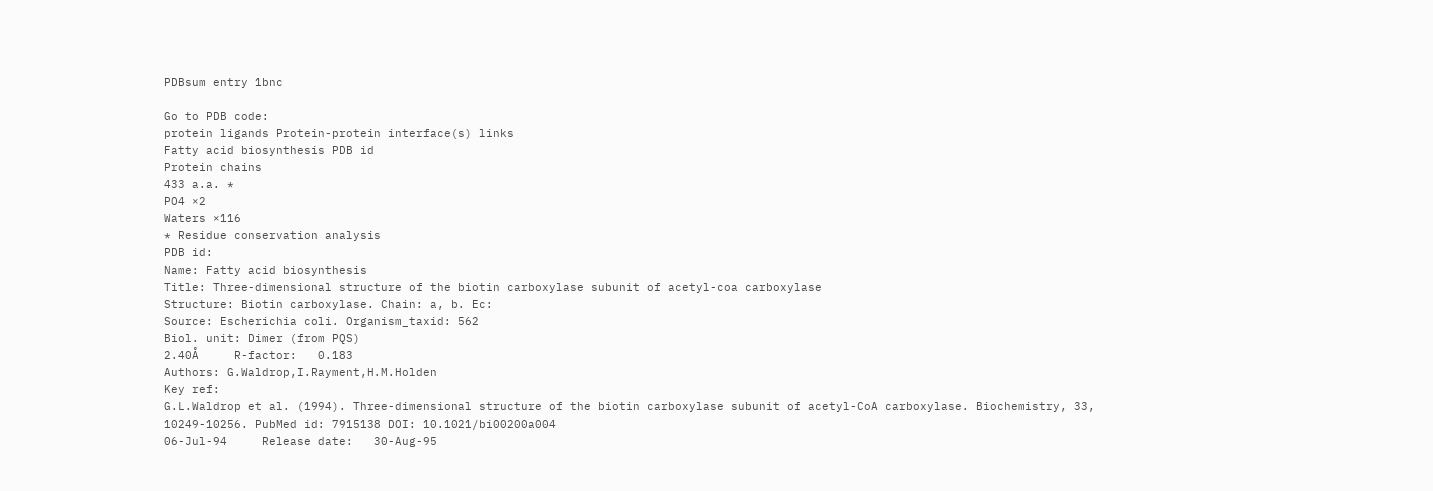PDBsum entry 1bnc

Go to PDB code:
protein ligands Protein-protein interface(s) links
Fatty acid biosynthesis PDB id
Protein chains
433 a.a. *
PO4 ×2
Waters ×116
* Residue conservation analysis
PDB id:
Name: Fatty acid biosynthesis
Title: Three-dimensional structure of the biotin carboxylase subunit of acetyl-coa carboxylase
Structure: Biotin carboxylase. Chain: a, b. Ec:
Source: Escherichia coli. Organism_taxid: 562
Biol. unit: Dimer (from PQS)
2.40Å     R-factor:   0.183
Authors: G.Waldrop,I.Rayment,H.M.Holden
Key ref:
G.L.Waldrop et al. (1994). Three-dimensional structure of the biotin carboxylase subunit of acetyl-CoA carboxylase. Biochemistry, 33, 10249-10256. PubMed id: 7915138 DOI: 10.1021/bi00200a004
06-Jul-94     Release date:   30-Aug-95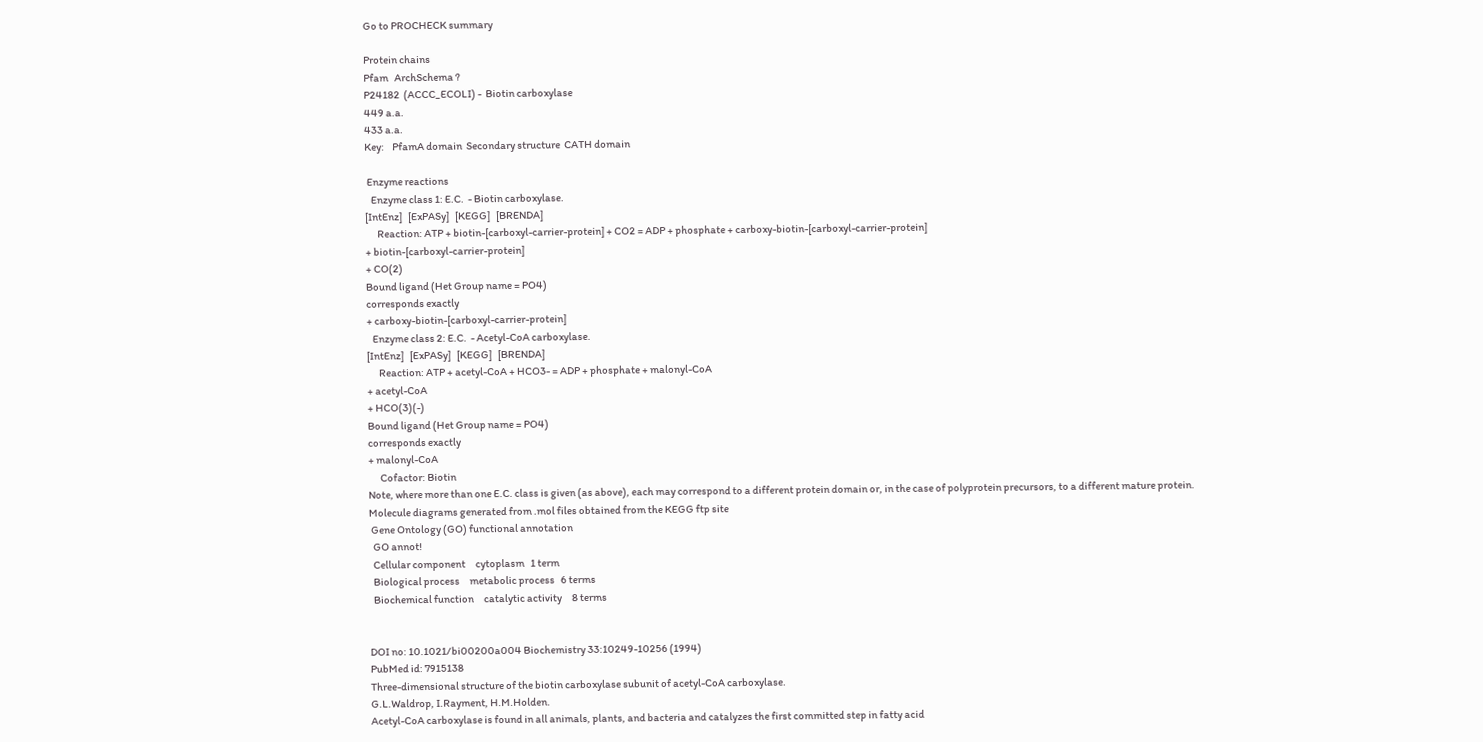Go to PROCHECK summary

Protein chains
Pfam   ArchSchema ?
P24182  (ACCC_ECOLI) -  Biotin carboxylase
449 a.a.
433 a.a.
Key:    PfamA domain  Secondary structure  CATH domain

 Enzyme reactions
   Enzyme class 1: E.C.  - Biotin carboxylase.
[IntEnz]   [ExPASy]   [KEGG]   [BRENDA]
      Reaction: ATP + biotin-[carboxyl-carrier-protein] + CO2 = ADP + phosphate + carboxy-biotin-[carboxyl-carrier-protein]
+ biotin-[carboxyl-carrier-protein]
+ CO(2)
Bound ligand (Het Group name = PO4)
corresponds exactly
+ carboxy-biotin-[carboxyl-carrier-protein]
   Enzyme class 2: E.C.  - Acetyl-CoA carboxylase.
[IntEnz]   [ExPASy]   [KEGG]   [BRENDA]
      Reaction: ATP + acetyl-CoA + HCO3- = ADP + phosphate + malonyl-CoA
+ acetyl-CoA
+ HCO(3)(-)
Bound ligand (Het Group name = PO4)
corresponds exactly
+ malonyl-CoA
      Cofactor: Biotin
Note, where more than one E.C. class is given (as above), each may correspond to a different protein domain or, in the case of polyprotein precursors, to a different mature protein.
Molecule diagrams generated from .mol files obtained from the KEGG ftp site
 Gene Ontology (GO) functional annotation
  GO annot!
  Cellular component     cytoplasm   1 term
  Biological process     metabolic process   6 terms
  Biochemical function     catalytic activity     8 terms


DOI no: 10.1021/bi00200a004 Biochemistry 33:10249-10256 (1994)
PubMed id: 7915138
Three-dimensional structure of the biotin carboxylase subunit of acetyl-CoA carboxylase.
G.L.Waldrop, I.Rayment, H.M.Holden.
Acetyl-CoA carboxylase is found in all animals, plants, and bacteria and catalyzes the first committed step in fatty acid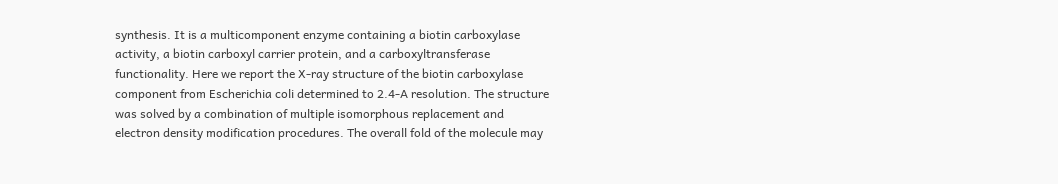synthesis. It is a multicomponent enzyme containing a biotin carboxylase activity, a biotin carboxyl carrier protein, and a carboxyltransferase functionality. Here we report the X-ray structure of the biotin carboxylase component from Escherichia coli determined to 2.4-A resolution. The structure was solved by a combination of multiple isomorphous replacement and electron density modification procedures. The overall fold of the molecule may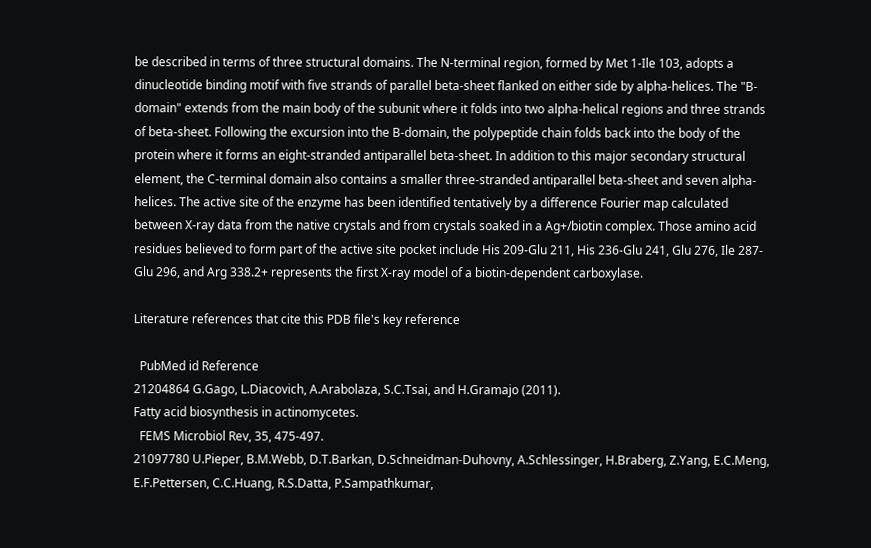be described in terms of three structural domains. The N-terminal region, formed by Met 1-Ile 103, adopts a dinucleotide binding motif with five strands of parallel beta-sheet flanked on either side by alpha-helices. The "B-domain" extends from the main body of the subunit where it folds into two alpha-helical regions and three strands of beta-sheet. Following the excursion into the B-domain, the polypeptide chain folds back into the body of the protein where it forms an eight-stranded antiparallel beta-sheet. In addition to this major secondary structural element, the C-terminal domain also contains a smaller three-stranded antiparallel beta-sheet and seven alpha-helices. The active site of the enzyme has been identified tentatively by a difference Fourier map calculated between X-ray data from the native crystals and from crystals soaked in a Ag+/biotin complex. Those amino acid residues believed to form part of the active site pocket include His 209-Glu 211, His 236-Glu 241, Glu 276, Ile 287-Glu 296, and Arg 338.2+ represents the first X-ray model of a biotin-dependent carboxylase.

Literature references that cite this PDB file's key reference

  PubMed id Reference
21204864 G.Gago, L.Diacovich, A.Arabolaza, S.C.Tsai, and H.Gramajo (2011).
Fatty acid biosynthesis in actinomycetes.
  FEMS Microbiol Rev, 35, 475-497.
21097780 U.Pieper, B.M.Webb, D.T.Barkan, D.Schneidman-Duhovny, A.Schlessinger, H.Braberg, Z.Yang, E.C.Meng, E.F.Pettersen, C.C.Huang, R.S.Datta, P.Sampathkumar,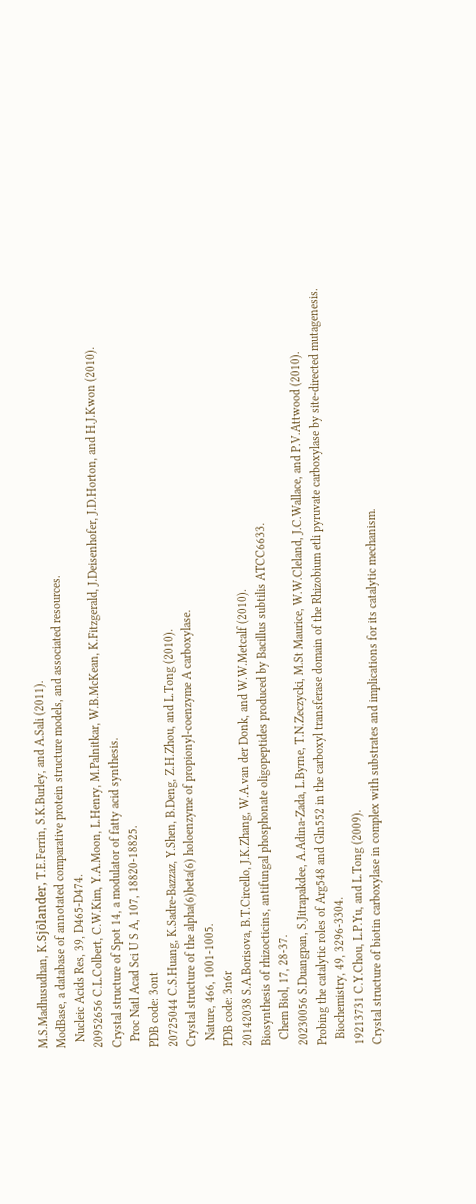M.S.Madhusudhan, K.Sjölander, T.E.Ferrin, S.K.Burley, and A.Sali (2011).
ModBase, a database of annotated comparative protein structure models, and associated resources.
  Nucleic Acids Res, 39, D465-D474.
20952656 C.L.Colbert, C.W.Kim, Y.A.Moon, L.Henry, M.Palnitkar, W.B.McKean, K.Fitzgerald, J.Deisenhofer, J.D.Horton, and H.J.Kwon (2010).
Crystal structure of Spot 14, a modulator of fatty acid synthesis.
  Proc Natl Acad Sci U S A, 107, 18820-18825.
PDB code: 3ont
20725044 C.S.Huang, K.Sadre-Bazzaz, Y.Shen, B.Deng, Z.H.Zhou, and L.Tong (2010).
Crystal structure of the alpha(6)beta(6) holoenzyme of propionyl-coenzyme A carboxylase.
  Nature, 466, 1001-1005.
PDB code: 3n6r
20142038 S.A.Borisova, B.T.Circello, J.K.Zhang, W.A.van der Donk, and W.W.Metcalf (2010).
Biosynthesis of rhizocticins, antifungal phosphonate oligopeptides produced by Bacillus subtilis ATCC6633.
  Chem Biol, 17, 28-37.
20230056 S.Duangpan, S.Jitrapakdee, A.Adina-Zada, L.Byrne, T.N.Zeczycki, M.St Maurice, W.W.Cleland, J.C.Wallace, and P.V.Attwood (2010).
Probing the catalytic roles of Arg548 and Gln552 in the carboxyl transferase domain of the Rhizobium etli pyruvate carboxylase by site-directed mutagenesis.
  Biochemistry, 49, 3296-3304.
19213731 C.Y.Chou, L.P.Yu, and L.Tong (2009).
Crystal structure of biotin carboxylase in complex with substrates and implications for its catalytic mechanism.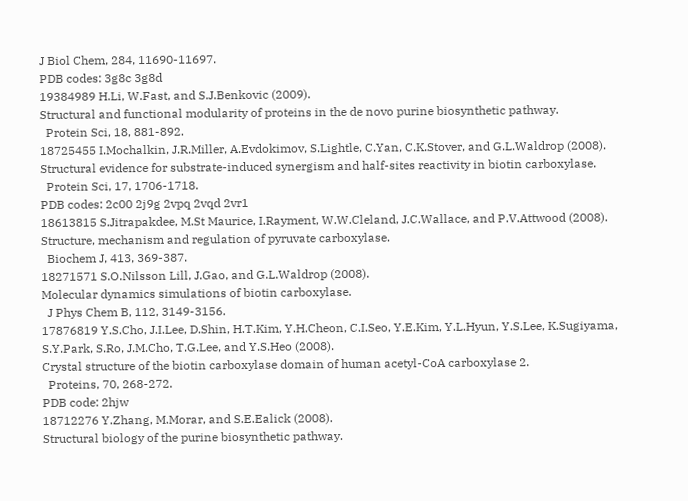J Biol Chem, 284, 11690-11697.
PDB codes: 3g8c 3g8d
19384989 H.Li, W.Fast, and S.J.Benkovic (2009).
Structural and functional modularity of proteins in the de novo purine biosynthetic pathway.
  Protein Sci, 18, 881-892.
18725455 I.Mochalkin, J.R.Miller, A.Evdokimov, S.Lightle, C.Yan, C.K.Stover, and G.L.Waldrop (2008).
Structural evidence for substrate-induced synergism and half-sites reactivity in biotin carboxylase.
  Protein Sci, 17, 1706-1718.
PDB codes: 2c00 2j9g 2vpq 2vqd 2vr1
18613815 S.Jitrapakdee, M.St Maurice, I.Rayment, W.W.Cleland, J.C.Wallace, and P.V.Attwood (2008).
Structure, mechanism and regulation of pyruvate carboxylase.
  Biochem J, 413, 369-387.
18271571 S.O.Nilsson Lill, J.Gao, and G.L.Waldrop (2008).
Molecular dynamics simulations of biotin carboxylase.
  J Phys Chem B, 112, 3149-3156.
17876819 Y.S.Cho, J.I.Lee, D.Shin, H.T.Kim, Y.H.Cheon, C.I.Seo, Y.E.Kim, Y.L.Hyun, Y.S.Lee, K.Sugiyama, S.Y.Park, S.Ro, J.M.Cho, T.G.Lee, and Y.S.Heo (2008).
Crystal structure of the biotin carboxylase domain of human acetyl-CoA carboxylase 2.
  Proteins, 70, 268-272.
PDB code: 2hjw
18712276 Y.Zhang, M.Morar, and S.E.Ealick (2008).
Structural biology of the purine biosynthetic pathway.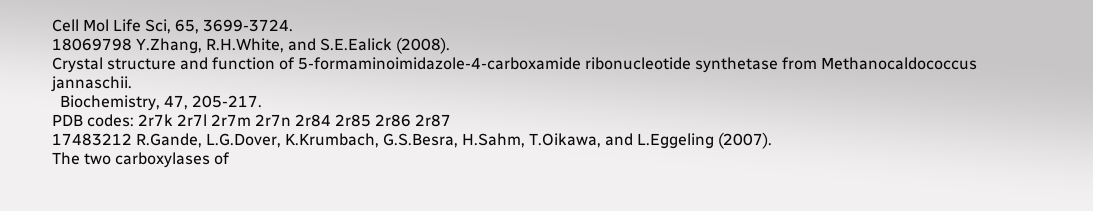Cell Mol Life Sci, 65, 3699-3724.
18069798 Y.Zhang, R.H.White, and S.E.Ealick (2008).
Crystal structure and function of 5-formaminoimidazole-4-carboxamide ribonucleotide synthetase from Methanocaldococcus jannaschii.
  Biochemistry, 47, 205-217.
PDB codes: 2r7k 2r7l 2r7m 2r7n 2r84 2r85 2r86 2r87
17483212 R.Gande, L.G.Dover, K.Krumbach, G.S.Besra, H.Sahm, T.Oikawa, and L.Eggeling (2007).
The two carboxylases of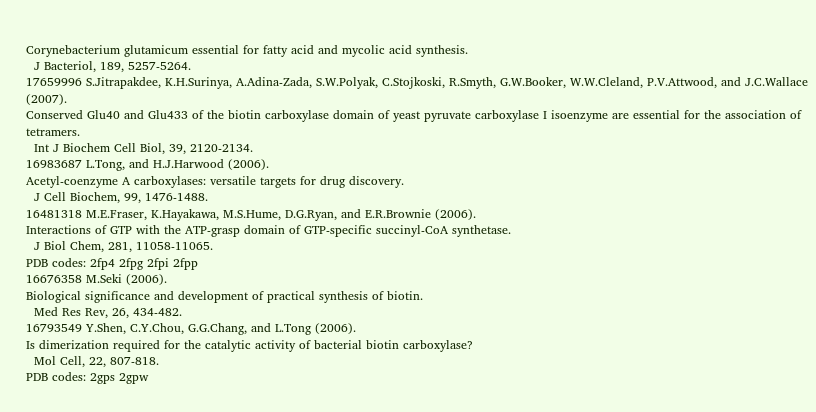Corynebacterium glutamicum essential for fatty acid and mycolic acid synthesis.
  J Bacteriol, 189, 5257-5264.
17659996 S.Jitrapakdee, K.H.Surinya, A.Adina-Zada, S.W.Polyak, C.Stojkoski, R.Smyth, G.W.Booker, W.W.Cleland, P.V.Attwood, and J.C.Wallace (2007).
Conserved Glu40 and Glu433 of the biotin carboxylase domain of yeast pyruvate carboxylase I isoenzyme are essential for the association of tetramers.
  Int J Biochem Cell Biol, 39, 2120-2134.
16983687 L.Tong, and H.J.Harwood (2006).
Acetyl-coenzyme A carboxylases: versatile targets for drug discovery.
  J Cell Biochem, 99, 1476-1488.
16481318 M.E.Fraser, K.Hayakawa, M.S.Hume, D.G.Ryan, and E.R.Brownie (2006).
Interactions of GTP with the ATP-grasp domain of GTP-specific succinyl-CoA synthetase.
  J Biol Chem, 281, 11058-11065.
PDB codes: 2fp4 2fpg 2fpi 2fpp
16676358 M.Seki (2006).
Biological significance and development of practical synthesis of biotin.
  Med Res Rev, 26, 434-482.
16793549 Y.Shen, C.Y.Chou, G.G.Chang, and L.Tong (2006).
Is dimerization required for the catalytic activity of bacterial biotin carboxylase?
  Mol Cell, 22, 807-818.
PDB codes: 2gps 2gpw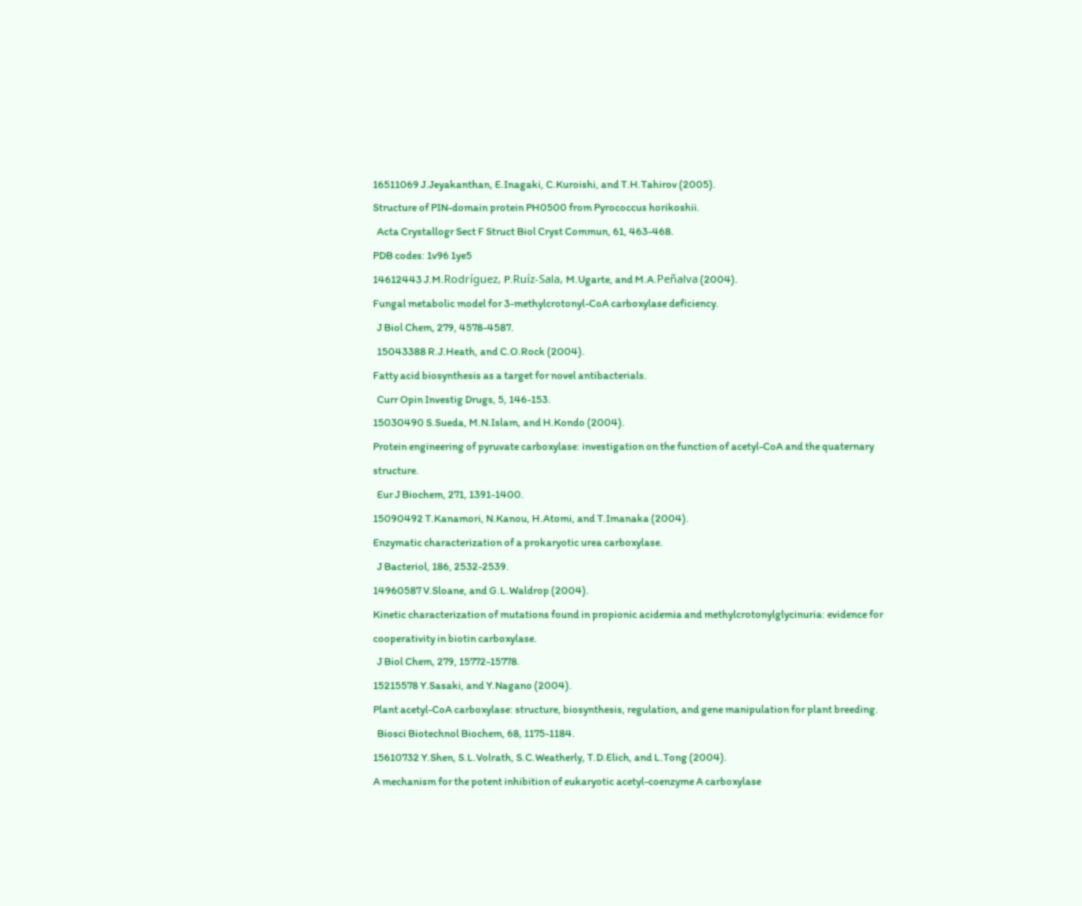16511069 J.Jeyakanthan, E.Inagaki, C.Kuroishi, and T.H.Tahirov (2005).
Structure of PIN-domain protein PH0500 from Pyrococcus horikoshii.
  Acta Crystallogr Sect F Struct Biol Cryst Commun, 61, 463-468.
PDB codes: 1v96 1ye5
14612443 J.M.Rodríguez, P.Ruíz-Sala, M.Ugarte, and M.A.Peñalva (2004).
Fungal metabolic model for 3-methylcrotonyl-CoA carboxylase deficiency.
  J Biol Chem, 279, 4578-4587.
  15043388 R.J.Heath, and C.O.Rock (2004).
Fatty acid biosynthesis as a target for novel antibacterials.
  Curr Opin Investig Drugs, 5, 146-153.
15030490 S.Sueda, M.N.Islam, and H.Kondo (2004).
Protein engineering of pyruvate carboxylase: investigation on the function of acetyl-CoA and the quaternary structure.
  Eur J Biochem, 271, 1391-1400.
15090492 T.Kanamori, N.Kanou, H.Atomi, and T.Imanaka (2004).
Enzymatic characterization of a prokaryotic urea carboxylase.
  J Bacteriol, 186, 2532-2539.
14960587 V.Sloane, and G.L.Waldrop (2004).
Kinetic characterization of mutations found in propionic acidemia and methylcrotonylglycinuria: evidence for cooperativity in biotin carboxylase.
  J Biol Chem, 279, 15772-15778.
15215578 Y.Sasaki, and Y.Nagano (2004).
Plant acetyl-CoA carboxylase: structure, biosynthesis, regulation, and gene manipulation for plant breeding.
  Biosci Biotechnol Biochem, 68, 1175-1184.
15610732 Y.Shen, S.L.Volrath, S.C.Weatherly, T.D.Elich, and L.Tong (2004).
A mechanism for the potent inhibition of eukaryotic acetyl-coenzyme A carboxylase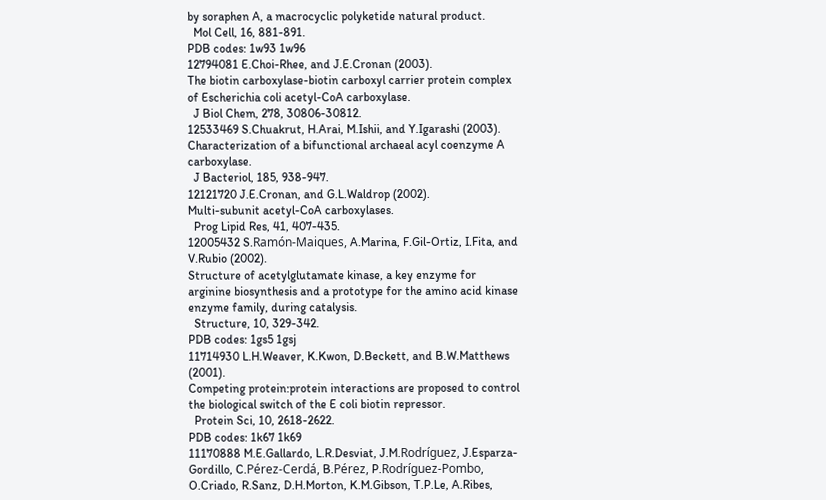by soraphen A, a macrocyclic polyketide natural product.
  Mol Cell, 16, 881-891.
PDB codes: 1w93 1w96
12794081 E.Choi-Rhee, and J.E.Cronan (2003).
The biotin carboxylase-biotin carboxyl carrier protein complex of Escherichia coli acetyl-CoA carboxylase.
  J Biol Chem, 278, 30806-30812.
12533469 S.Chuakrut, H.Arai, M.Ishii, and Y.Igarashi (2003).
Characterization of a bifunctional archaeal acyl coenzyme A carboxylase.
  J Bacteriol, 185, 938-947.
12121720 J.E.Cronan, and G.L.Waldrop (2002).
Multi-subunit acetyl-CoA carboxylases.
  Prog Lipid Res, 41, 407-435.
12005432 S.Ramón-Maiques, A.Marina, F.Gil-Ortiz, I.Fita, and V.Rubio (2002).
Structure of acetylglutamate kinase, a key enzyme for arginine biosynthesis and a prototype for the amino acid kinase enzyme family, during catalysis.
  Structure, 10, 329-342.
PDB codes: 1gs5 1gsj
11714930 L.H.Weaver, K.Kwon, D.Beckett, and B.W.Matthews (2001).
Competing protein:protein interactions are proposed to control the biological switch of the E coli biotin repressor.
  Protein Sci, 10, 2618-2622.
PDB codes: 1k67 1k69
11170888 M.E.Gallardo, L.R.Desviat, J.M.Rodríguez, J.Esparza-Gordillo, C.Pérez-Cerdá, B.Pérez, P.Rodríguez-Pombo, O.Criado, R.Sanz, D.H.Morton, K.M.Gibson, T.P.Le, A.Ribes,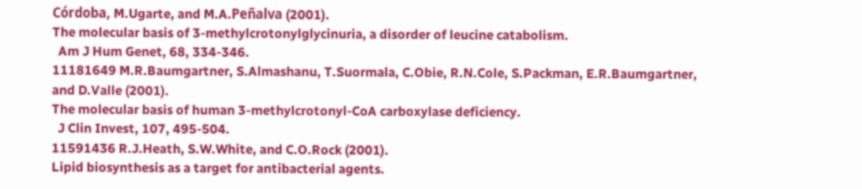Córdoba, M.Ugarte, and M.A.Peñalva (2001).
The molecular basis of 3-methylcrotonylglycinuria, a disorder of leucine catabolism.
  Am J Hum Genet, 68, 334-346.
11181649 M.R.Baumgartner, S.Almashanu, T.Suormala, C.Obie, R.N.Cole, S.Packman, E.R.Baumgartner, and D.Valle (2001).
The molecular basis of human 3-methylcrotonyl-CoA carboxylase deficiency.
  J Clin Invest, 107, 495-504.
11591436 R.J.Heath, S.W.White, and C.O.Rock (2001).
Lipid biosynthesis as a target for antibacterial agents.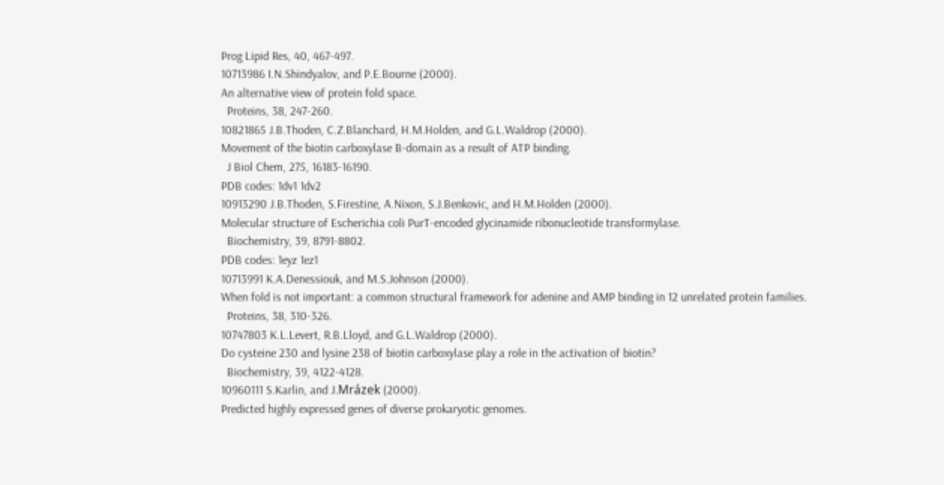Prog Lipid Res, 40, 467-497.
10713986 I.N.Shindyalov, and P.E.Bourne (2000).
An alternative view of protein fold space.
  Proteins, 38, 247-260.
10821865 J.B.Thoden, C.Z.Blanchard, H.M.Holden, and G.L.Waldrop (2000).
Movement of the biotin carboxylase B-domain as a result of ATP binding.
  J Biol Chem, 275, 16183-16190.
PDB codes: 1dv1 1dv2
10913290 J.B.Thoden, S.Firestine, A.Nixon, S.J.Benkovic, and H.M.Holden (2000).
Molecular structure of Escherichia coli PurT-encoded glycinamide ribonucleotide transformylase.
  Biochemistry, 39, 8791-8802.
PDB codes: 1eyz 1ez1
10713991 K.A.Denessiouk, and M.S.Johnson (2000).
When fold is not important: a common structural framework for adenine and AMP binding in 12 unrelated protein families.
  Proteins, 38, 310-326.
10747803 K.L.Levert, R.B.Lloyd, and G.L.Waldrop (2000).
Do cysteine 230 and lysine 238 of biotin carboxylase play a role in the activation of biotin?
  Biochemistry, 39, 4122-4128.
10960111 S.Karlin, and J.Mrázek (2000).
Predicted highly expressed genes of diverse prokaryotic genomes.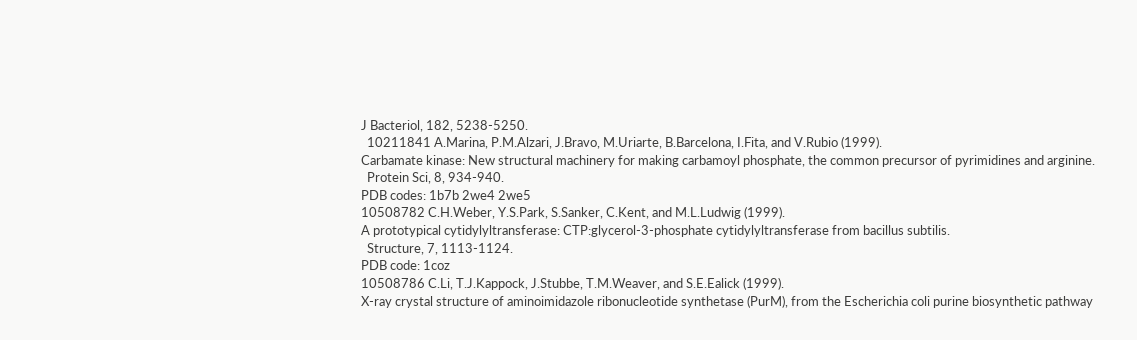J Bacteriol, 182, 5238-5250.
  10211841 A.Marina, P.M.Alzari, J.Bravo, M.Uriarte, B.Barcelona, I.Fita, and V.Rubio (1999).
Carbamate kinase: New structural machinery for making carbamoyl phosphate, the common precursor of pyrimidines and arginine.
  Protein Sci, 8, 934-940.
PDB codes: 1b7b 2we4 2we5
10508782 C.H.Weber, Y.S.Park, S.Sanker, C.Kent, and M.L.Ludwig (1999).
A prototypical cytidylyltransferase: CTP:glycerol-3-phosphate cytidylyltransferase from bacillus subtilis.
  Structure, 7, 1113-1124.
PDB code: 1coz
10508786 C.Li, T.J.Kappock, J.Stubbe, T.M.Weaver, and S.E.Ealick (1999).
X-ray crystal structure of aminoimidazole ribonucleotide synthetase (PurM), from the Escherichia coli purine biosynthetic pathway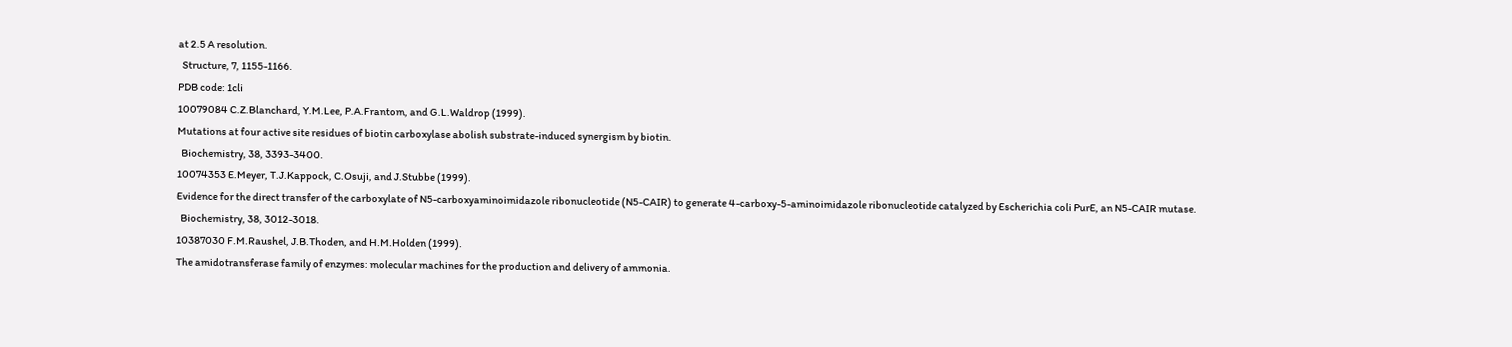at 2.5 A resolution.
  Structure, 7, 1155-1166.
PDB code: 1cli
10079084 C.Z.Blanchard, Y.M.Lee, P.A.Frantom, and G.L.Waldrop (1999).
Mutations at four active site residues of biotin carboxylase abolish substrate-induced synergism by biotin.
  Biochemistry, 38, 3393-3400.
10074353 E.Meyer, T.J.Kappock, C.Osuji, and J.Stubbe (1999).
Evidence for the direct transfer of the carboxylate of N5-carboxyaminoimidazole ribonucleotide (N5-CAIR) to generate 4-carboxy-5-aminoimidazole ribonucleotide catalyzed by Escherichia coli PurE, an N5-CAIR mutase.
  Biochemistry, 38, 3012-3018.
10387030 F.M.Raushel, J.B.Thoden, and H.M.Holden (1999).
The amidotransferase family of enzymes: molecular machines for the production and delivery of ammonia.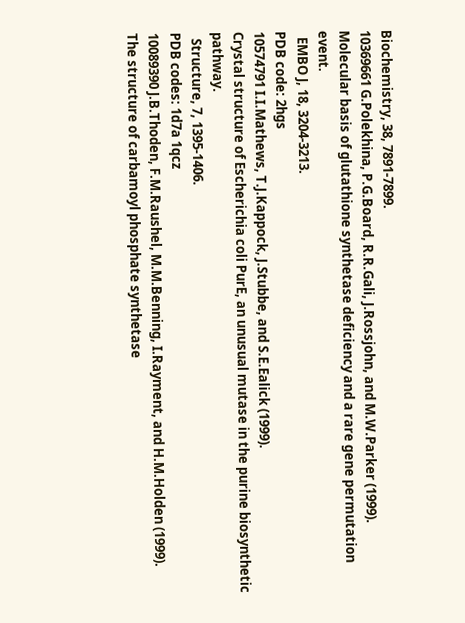Biochemistry, 38, 7891-7899.
10369661 G.Polekhina, P.G.Board, R.R.Gali, J.Rossjohn, and M.W.Parker (1999).
Molecular basis of glutathione synthetase deficiency and a rare gene permutation event.
  EMBO J, 18, 3204-3213.
PDB code: 2hgs
10574791 I.I.Mathews, T.J.Kappock, J.Stubbe, and S.E.Ealick (1999).
Crystal structure of Escherichia coli PurE, an unusual mutase in the purine biosynthetic pathway.
  Structure, 7, 1395-1406.
PDB codes: 1d7a 1qcz
10089390 J.B.Thoden, F.M.Raushel, M.M.Benning, I.Rayment, and H.M.Holden (1999).
The structure of carbamoyl phosphate synthetase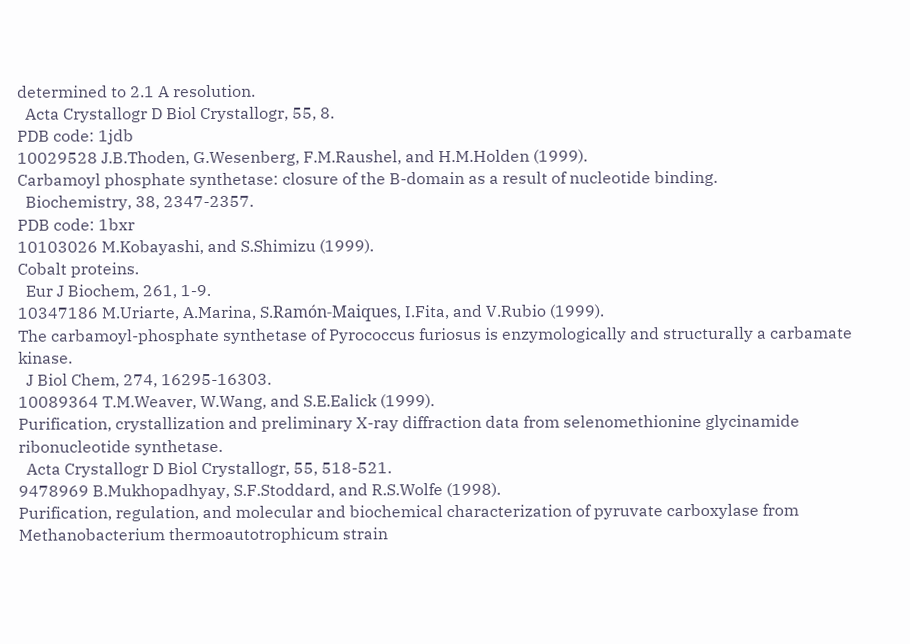determined to 2.1 A resolution.
  Acta Crystallogr D Biol Crystallogr, 55, 8.
PDB code: 1jdb
10029528 J.B.Thoden, G.Wesenberg, F.M.Raushel, and H.M.Holden (1999).
Carbamoyl phosphate synthetase: closure of the B-domain as a result of nucleotide binding.
  Biochemistry, 38, 2347-2357.
PDB code: 1bxr
10103026 M.Kobayashi, and S.Shimizu (1999).
Cobalt proteins.
  Eur J Biochem, 261, 1-9.
10347186 M.Uriarte, A.Marina, S.Ramón-Maiques, I.Fita, and V.Rubio (1999).
The carbamoyl-phosphate synthetase of Pyrococcus furiosus is enzymologically and structurally a carbamate kinase.
  J Biol Chem, 274, 16295-16303.
10089364 T.M.Weaver, W.Wang, and S.E.Ealick (1999).
Purification, crystallization and preliminary X-ray diffraction data from selenomethionine glycinamide ribonucleotide synthetase.
  Acta Crystallogr D Biol Crystallogr, 55, 518-521.
9478969 B.Mukhopadhyay, S.F.Stoddard, and R.S.Wolfe (1998).
Purification, regulation, and molecular and biochemical characterization of pyruvate carboxylase from Methanobacterium thermoautotrophicum strain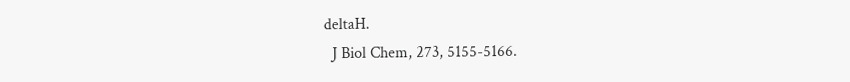deltaH.
  J Biol Chem, 273, 5155-5166.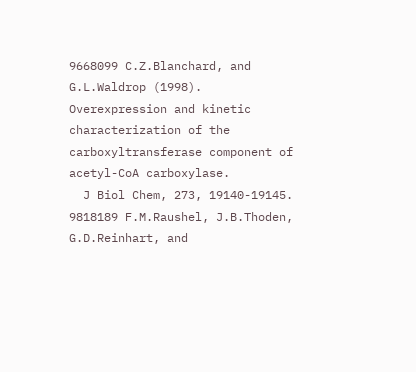9668099 C.Z.Blanchard, and G.L.Waldrop (1998).
Overexpression and kinetic characterization of the carboxyltransferase component of acetyl-CoA carboxylase.
  J Biol Chem, 273, 19140-19145.
9818189 F.M.Raushel, J.B.Thoden, G.D.Reinhart, and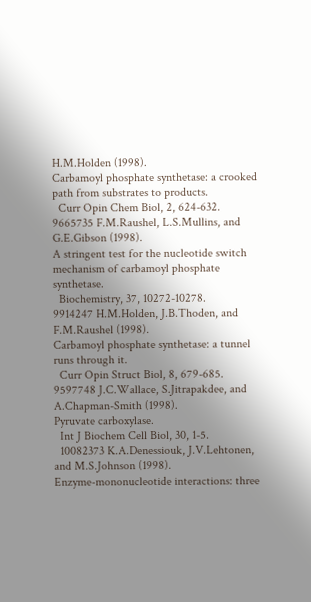H.M.Holden (1998).
Carbamoyl phosphate synthetase: a crooked path from substrates to products.
  Curr Opin Chem Biol, 2, 624-632.
9665735 F.M.Raushel, L.S.Mullins, and G.E.Gibson (1998).
A stringent test for the nucleotide switch mechanism of carbamoyl phosphate synthetase.
  Biochemistry, 37, 10272-10278.
9914247 H.M.Holden, J.B.Thoden, and F.M.Raushel (1998).
Carbamoyl phosphate synthetase: a tunnel runs through it.
  Curr Opin Struct Biol, 8, 679-685.
9597748 J.C.Wallace, S.Jitrapakdee, and A.Chapman-Smith (1998).
Pyruvate carboxylase.
  Int J Biochem Cell Biol, 30, 1-5.
  10082373 K.A.Denessiouk, J.V.Lehtonen, and M.S.Johnson (1998).
Enzyme-mononucleotide interactions: three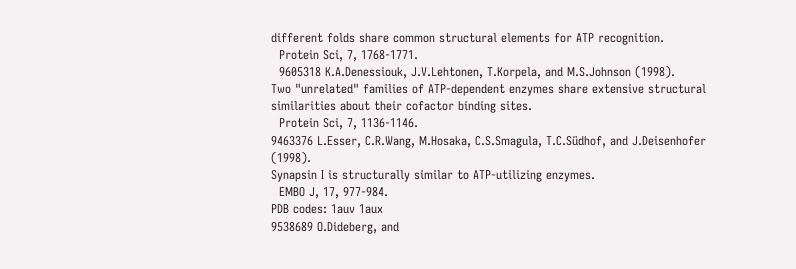different folds share common structural elements for ATP recognition.
  Protein Sci, 7, 1768-1771.
  9605318 K.A.Denessiouk, J.V.Lehtonen, T.Korpela, and M.S.Johnson (1998).
Two "unrelated" families of ATP-dependent enzymes share extensive structural similarities about their cofactor binding sites.
  Protein Sci, 7, 1136-1146.
9463376 L.Esser, C.R.Wang, M.Hosaka, C.S.Smagula, T.C.Südhof, and J.Deisenhofer (1998).
Synapsin I is structurally similar to ATP-utilizing enzymes.
  EMBO J, 17, 977-984.
PDB codes: 1auv 1aux
9538689 O.Dideberg, and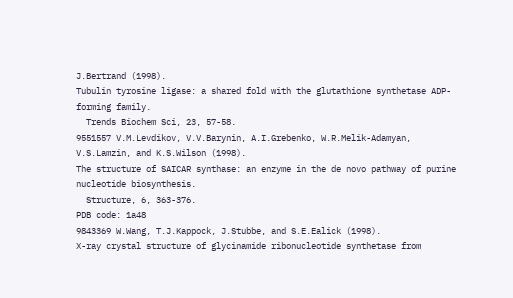J.Bertrand (1998).
Tubulin tyrosine ligase: a shared fold with the glutathione synthetase ADP-forming family.
  Trends Biochem Sci, 23, 57-58.
9551557 V.M.Levdikov, V.V.Barynin, A.I.Grebenko, W.R.Melik-Adamyan, V.S.Lamzin, and K.S.Wilson (1998).
The structure of SAICAR synthase: an enzyme in the de novo pathway of purine nucleotide biosynthesis.
  Structure, 6, 363-376.
PDB code: 1a48
9843369 W.Wang, T.J.Kappock, J.Stubbe, and S.E.Ealick (1998).
X-ray crystal structure of glycinamide ribonucleotide synthetase from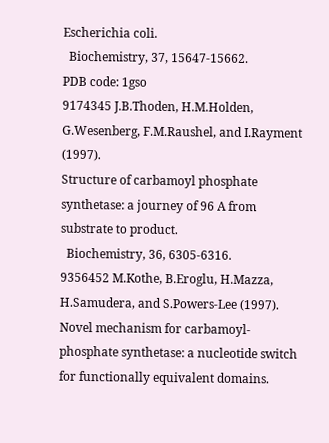Escherichia coli.
  Biochemistry, 37, 15647-15662.
PDB code: 1gso
9174345 J.B.Thoden, H.M.Holden, G.Wesenberg, F.M.Raushel, and I.Rayment (1997).
Structure of carbamoyl phosphate synthetase: a journey of 96 A from substrate to product.
  Biochemistry, 36, 6305-6316.
9356452 M.Kothe, B.Eroglu, H.Mazza, H.Samudera, and S.Powers-Lee (1997).
Novel mechanism for carbamoyl-phosphate synthetase: a nucleotide switch for functionally equivalent domains.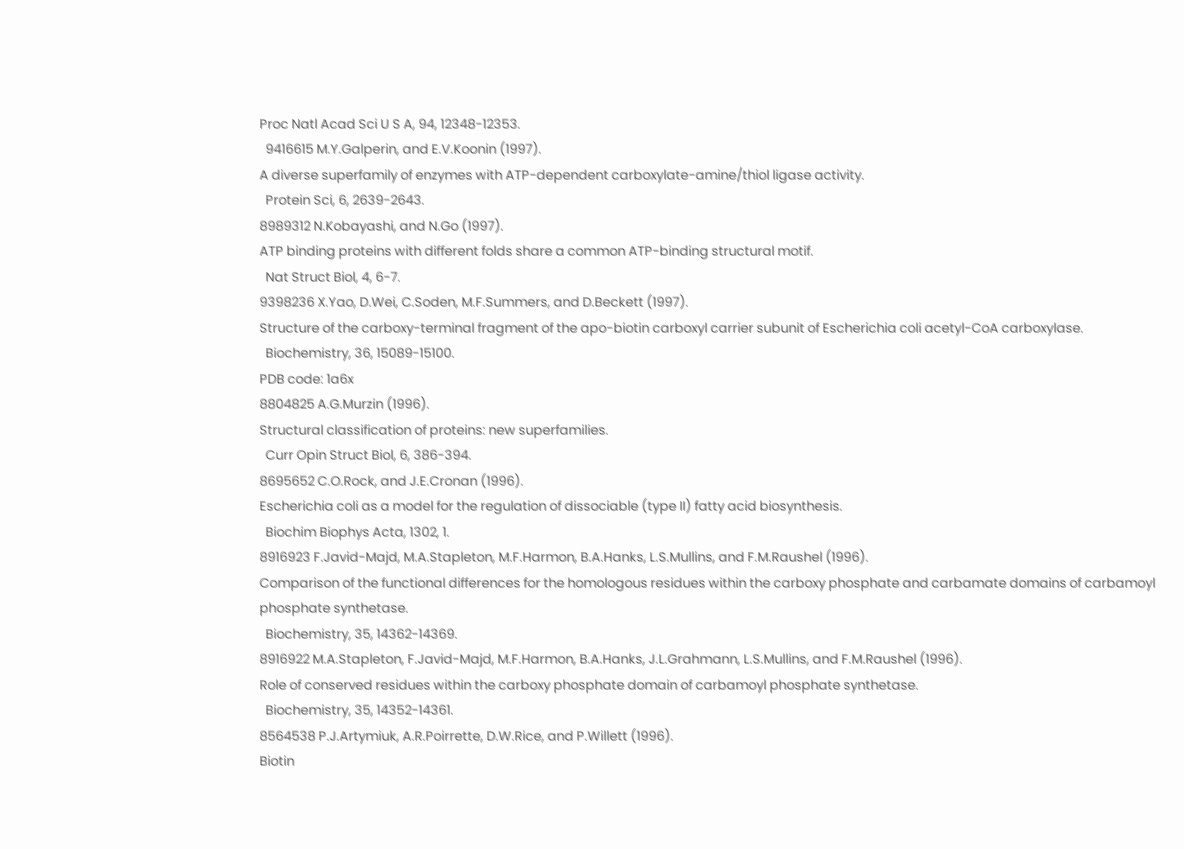Proc Natl Acad Sci U S A, 94, 12348-12353.
  9416615 M.Y.Galperin, and E.V.Koonin (1997).
A diverse superfamily of enzymes with ATP-dependent carboxylate-amine/thiol ligase activity.
  Protein Sci, 6, 2639-2643.
8989312 N.Kobayashi, and N.Go (1997).
ATP binding proteins with different folds share a common ATP-binding structural motif.
  Nat Struct Biol, 4, 6-7.
9398236 X.Yao, D.Wei, C.Soden, M.F.Summers, and D.Beckett (1997).
Structure of the carboxy-terminal fragment of the apo-biotin carboxyl carrier subunit of Escherichia coli acetyl-CoA carboxylase.
  Biochemistry, 36, 15089-15100.
PDB code: 1a6x
8804825 A.G.Murzin (1996).
Structural classification of proteins: new superfamilies.
  Curr Opin Struct Biol, 6, 386-394.
8695652 C.O.Rock, and J.E.Cronan (1996).
Escherichia coli as a model for the regulation of dissociable (type II) fatty acid biosynthesis.
  Biochim Biophys Acta, 1302, 1.
8916923 F.Javid-Majd, M.A.Stapleton, M.F.Harmon, B.A.Hanks, L.S.Mullins, and F.M.Raushel (1996).
Comparison of the functional differences for the homologous residues within the carboxy phosphate and carbamate domains of carbamoyl phosphate synthetase.
  Biochemistry, 35, 14362-14369.
8916922 M.A.Stapleton, F.Javid-Majd, M.F.Harmon, B.A.Hanks, J.L.Grahmann, L.S.Mullins, and F.M.Raushel (1996).
Role of conserved residues within the carboxy phosphate domain of carbamoyl phosphate synthetase.
  Biochemistry, 35, 14352-14361.
8564538 P.J.Artymiuk, A.R.Poirrette, D.W.Rice, and P.Willett (1996).
Biotin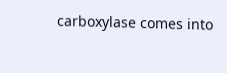carboxylase comes into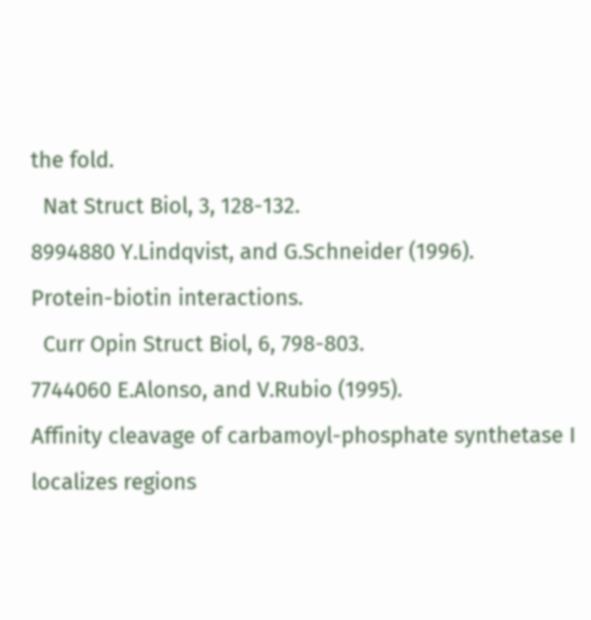the fold.
  Nat Struct Biol, 3, 128-132.
8994880 Y.Lindqvist, and G.Schneider (1996).
Protein-biotin interactions.
  Curr Opin Struct Biol, 6, 798-803.
7744060 E.Alonso, and V.Rubio (1995).
Affinity cleavage of carbamoyl-phosphate synthetase I localizes regions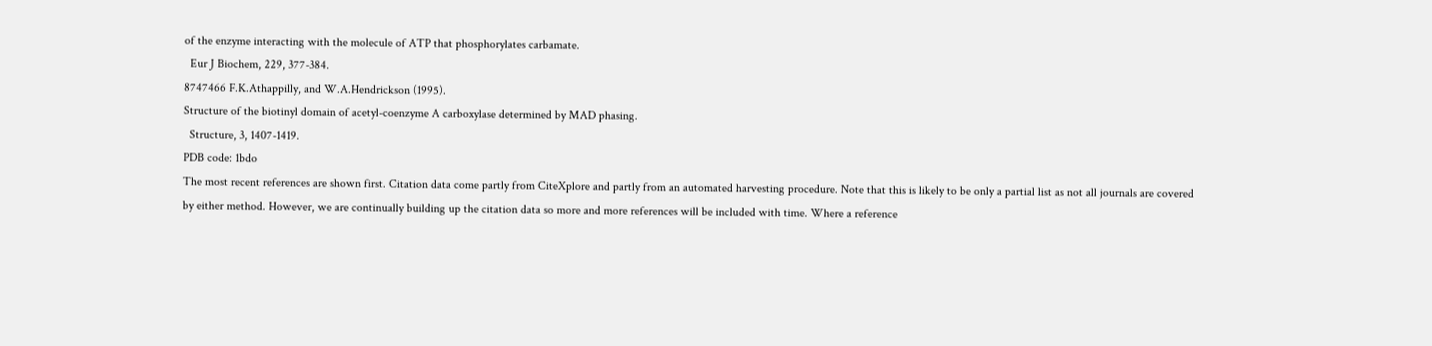of the enzyme interacting with the molecule of ATP that phosphorylates carbamate.
  Eur J Biochem, 229, 377-384.
8747466 F.K.Athappilly, and W.A.Hendrickson (1995).
Structure of the biotinyl domain of acetyl-coenzyme A carboxylase determined by MAD phasing.
  Structure, 3, 1407-1419.
PDB code: 1bdo
The most recent references are shown first. Citation data come partly from CiteXplore and partly from an automated harvesting procedure. Note that this is likely to be only a partial list as not all journals are covered by either method. However, we are continually building up the citation data so more and more references will be included with time. Where a reference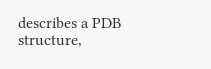describes a PDB structure,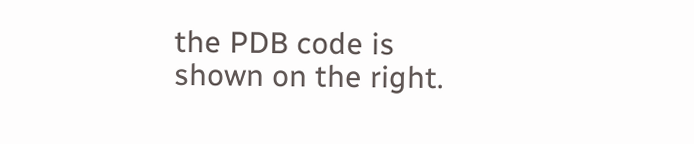the PDB code is shown on the right.